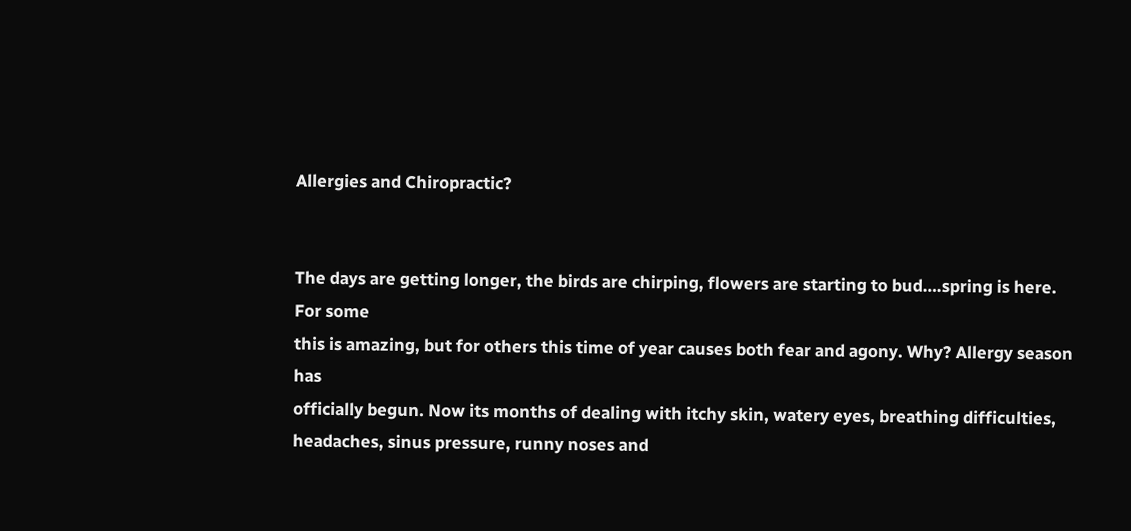Allergies and Chiropractic?


The days are getting longer, the birds are chirping, flowers are starting to bud….spring is here. For some
this is amazing, but for others this time of year causes both fear and agony. Why? Allergy season has
officially begun. Now its months of dealing with itchy skin, watery eyes, breathing difficulties,
headaches, sinus pressure, runny noses and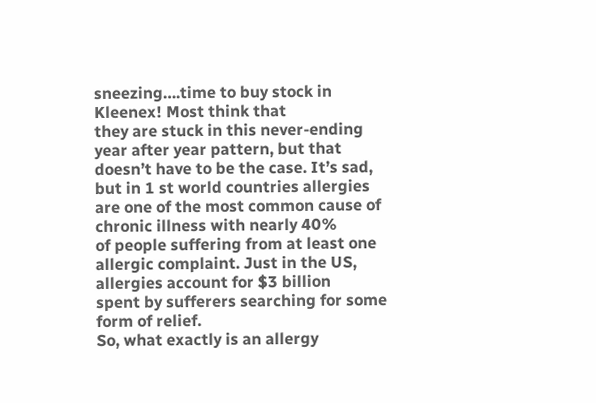sneezing….time to buy stock in Kleenex! Most think that
they are stuck in this never-ending year after year pattern, but that doesn’t have to be the case. It’s sad,
but in 1 st world countries allergies are one of the most common cause of chronic illness with nearly 40%
of people suffering from at least one allergic complaint. Just in the US, allergies account for $3 billion
spent by sufferers searching for some form of relief.
So, what exactly is an allergy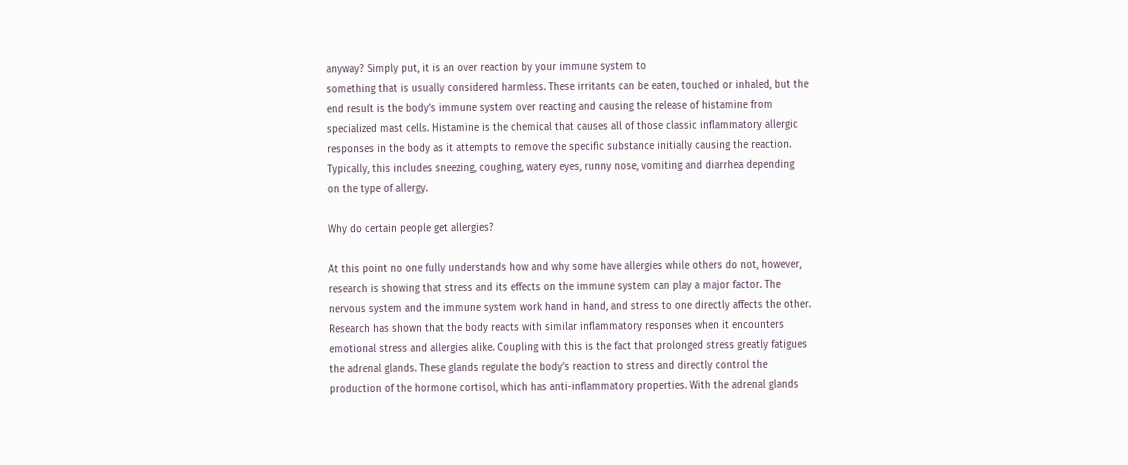anyway? Simply put, it is an over reaction by your immune system to
something that is usually considered harmless. These irritants can be eaten, touched or inhaled, but the
end result is the body’s immune system over reacting and causing the release of histamine from
specialized mast cells. Histamine is the chemical that causes all of those classic inflammatory allergic
responses in the body as it attempts to remove the specific substance initially causing the reaction.
Typically, this includes sneezing, coughing, watery eyes, runny nose, vomiting and diarrhea depending
on the type of allergy.

Why do certain people get allergies?

At this point no one fully understands how and why some have allergies while others do not, however,
research is showing that stress and its effects on the immune system can play a major factor. The
nervous system and the immune system work hand in hand, and stress to one directly affects the other.
Research has shown that the body reacts with similar inflammatory responses when it encounters
emotional stress and allergies alike. Coupling with this is the fact that prolonged stress greatly fatigues
the adrenal glands. These glands regulate the body’s reaction to stress and directly control the
production of the hormone cortisol, which has anti-inflammatory properties. With the adrenal glands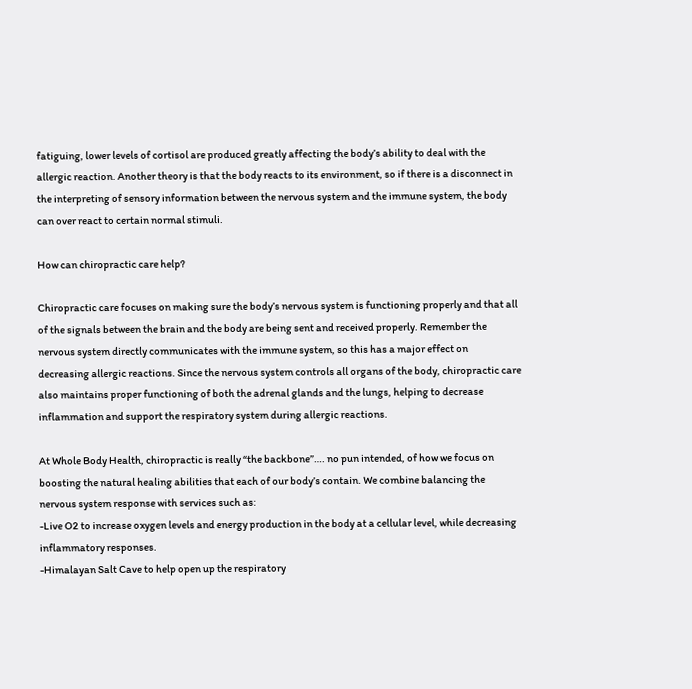fatiguing, lower levels of cortisol are produced greatly affecting the body’s ability to deal with the
allergic reaction. Another theory is that the body reacts to its environment, so if there is a disconnect in
the interpreting of sensory information between the nervous system and the immune system, the body
can over react to certain normal stimuli.

How can chiropractic care help?

Chiropractic care focuses on making sure the body’s nervous system is functioning properly and that all
of the signals between the brain and the body are being sent and received properly. Remember the
nervous system directly communicates with the immune system, so this has a major effect on
decreasing allergic reactions. Since the nervous system controls all organs of the body, chiropractic care
also maintains proper functioning of both the adrenal glands and the lungs, helping to decrease
inflammation and support the respiratory system during allergic reactions.

At Whole Body Health, chiropractic is really “the backbone”…. no pun intended, of how we focus on
boosting the natural healing abilities that each of our body’s contain. We combine balancing the
nervous system response with services such as:
-Live O2 to increase oxygen levels and energy production in the body at a cellular level, while decreasing
inflammatory responses.
-Himalayan Salt Cave to help open up the respiratory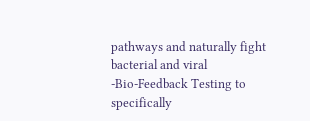pathways and naturally fight bacterial and viral
-Bio-Feedback Testing to specifically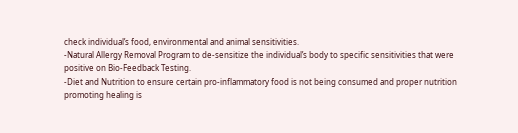check individual’s food, environmental and animal sensitivities.
-Natural Allergy Removal Program to de-sensitize the individual’s body to specific sensitivities that were
positive on Bio-Feedback Testing.
-Diet and Nutrition to ensure certain pro-inflammatory food is not being consumed and proper nutrition
promoting healing is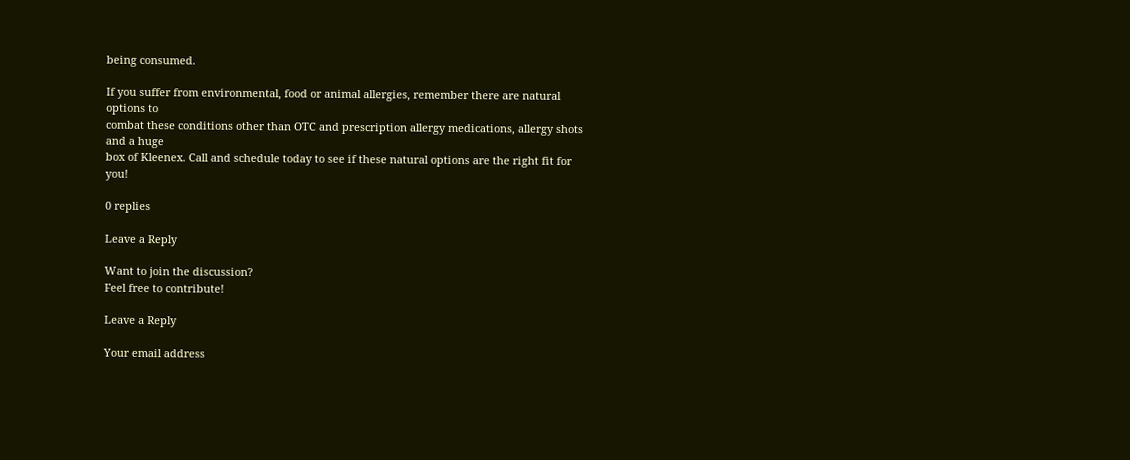being consumed.

If you suffer from environmental, food or animal allergies, remember there are natural options to
combat these conditions other than OTC and prescription allergy medications, allergy shots and a huge
box of Kleenex. Call and schedule today to see if these natural options are the right fit for you!

0 replies

Leave a Reply

Want to join the discussion?
Feel free to contribute!

Leave a Reply

Your email address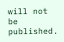will not be published.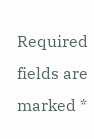Required fields are marked *